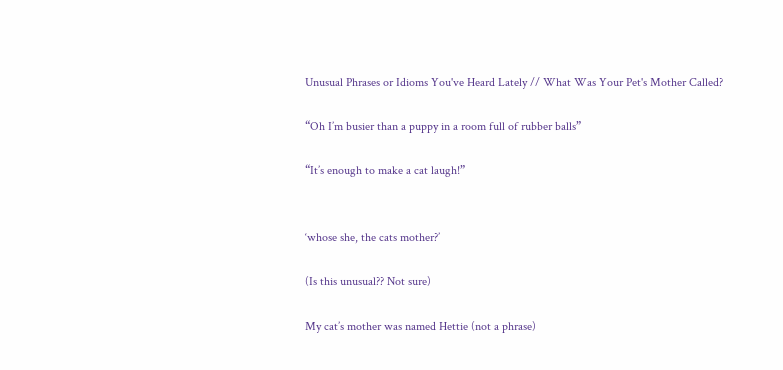Unusual Phrases or Idioms You've Heard Lately // What Was Your Pet's Mother Called?

“Oh I’m busier than a puppy in a room full of rubber balls”

“It’s enough to make a cat laugh!”


‘whose she, the cats mother?’

(Is this unusual?? Not sure)

My cat’s mother was named Hettie (not a phrase)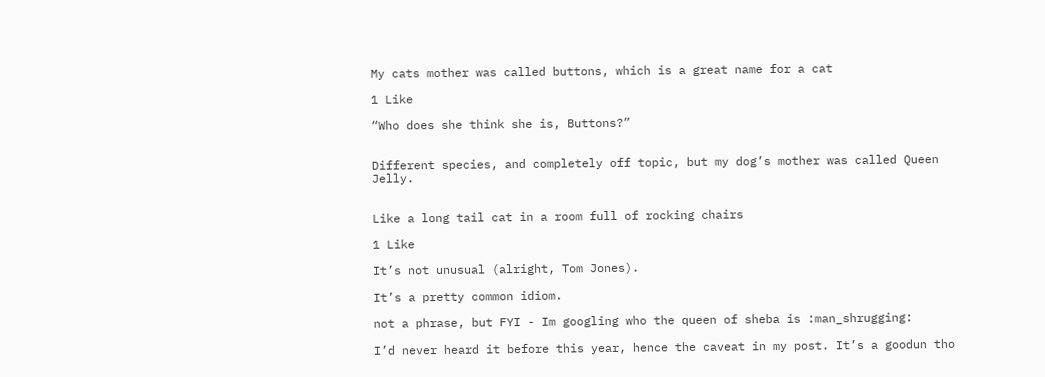My cats mother was called buttons, which is a great name for a cat

1 Like

“Who does she think she is, Buttons?”


Different species, and completely off topic, but my dog’s mother was called Queen Jelly.


Like a long tail cat in a room full of rocking chairs

1 Like

It’s not unusual (alright, Tom Jones).

It’s a pretty common idiom.

not a phrase, but FYI - Im googling who the queen of sheba is :man_shrugging:

I’d never heard it before this year, hence the caveat in my post. It’s a goodun tho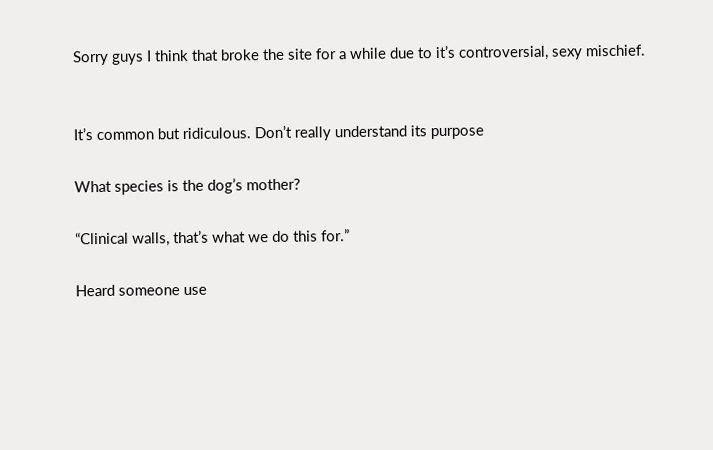Sorry guys I think that broke the site for a while due to it’s controversial, sexy mischief.


It’s common but ridiculous. Don’t really understand its purpose

What species is the dog’s mother?

“Clinical walls, that’s what we do this for.”

Heard someone use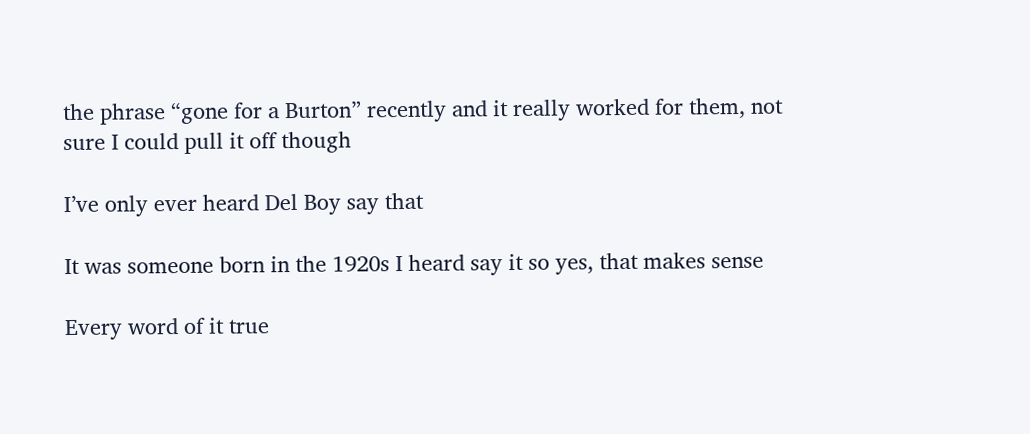the phrase “gone for a Burton” recently and it really worked for them, not sure I could pull it off though

I’ve only ever heard Del Boy say that

It was someone born in the 1920s I heard say it so yes, that makes sense

Every word of it true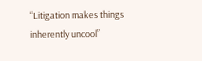“Litigation makes things inherently uncool”